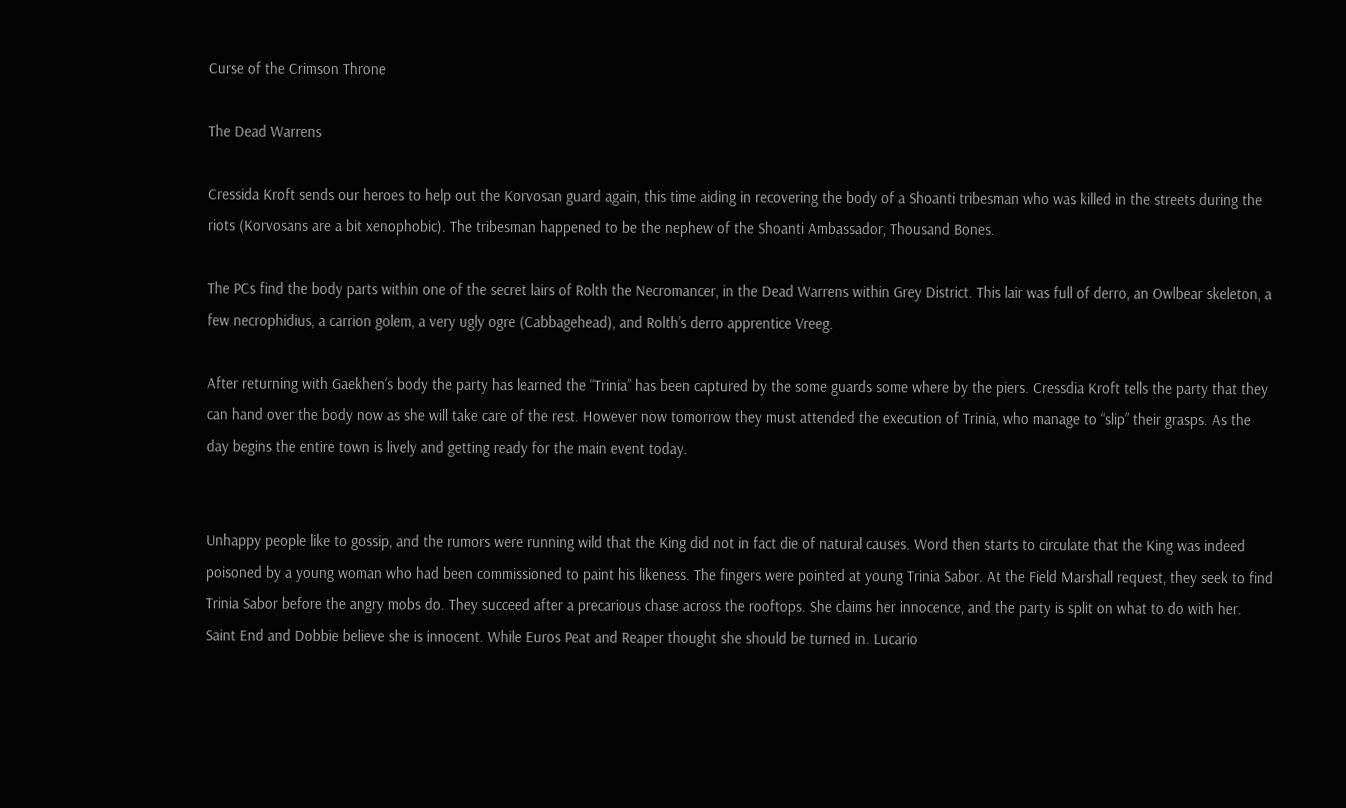Curse of the Crimson Throne

The Dead Warrens

Cressida Kroft sends our heroes to help out the Korvosan guard again, this time aiding in recovering the body of a Shoanti tribesman who was killed in the streets during the riots (Korvosans are a bit xenophobic). The tribesman happened to be the nephew of the Shoanti Ambassador, Thousand Bones.

The PCs find the body parts within one of the secret lairs of Rolth the Necromancer, in the Dead Warrens within Grey District. This lair was full of derro, an Owlbear skeleton, a few necrophidius, a carrion golem, a very ugly ogre (Cabbagehead), and Rolth’s derro apprentice Vreeg.

After returning with Gaekhen’s body the party has learned the “Trinia” has been captured by the some guards some where by the piers. Cressdia Kroft tells the party that they can hand over the body now as she will take care of the rest. However now tomorrow they must attended the execution of Trinia, who manage to “slip” their grasps. As the day begins the entire town is lively and getting ready for the main event today.


Unhappy people like to gossip, and the rumors were running wild that the King did not in fact die of natural causes. Word then starts to circulate that the King was indeed poisoned by a young woman who had been commissioned to paint his likeness. The fingers were pointed at young Trinia Sabor. At the Field Marshall request, they seek to find Trinia Sabor before the angry mobs do. They succeed after a precarious chase across the rooftops. She claims her innocence, and the party is split on what to do with her. Saint End and Dobbie believe she is innocent. While Euros Peat and Reaper thought she should be turned in. Lucario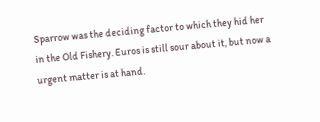Sparrow was the deciding factor to which they hid her in the Old Fishery. Euros is still sour about it, but now a urgent matter is at hand.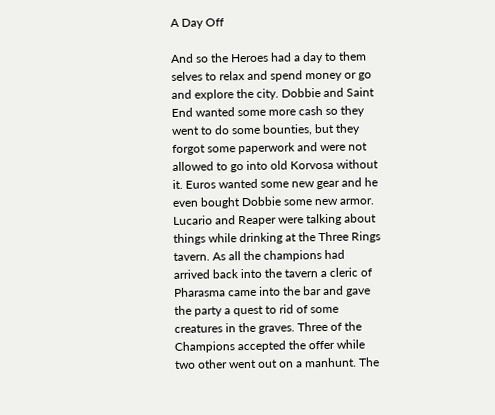A Day Off

And so the Heroes had a day to them selves to relax and spend money or go and explore the city. Dobbie and Saint End wanted some more cash so they went to do some bounties, but they forgot some paperwork and were not allowed to go into old Korvosa without it. Euros wanted some new gear and he even bought Dobbie some new armor. Lucario and Reaper were talking about things while drinking at the Three Rings tavern. As all the champions had arrived back into the tavern a cleric of Pharasma came into the bar and gave the party a quest to rid of some creatures in the graves. Three of the Champions accepted the offer while two other went out on a manhunt. The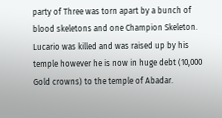party of Three was torn apart by a bunch of blood skeletons and one Champion Skeleton. Lucario was killed and was raised up by his temple however he is now in huge debt (10,000 Gold crowns) to the temple of Abadar.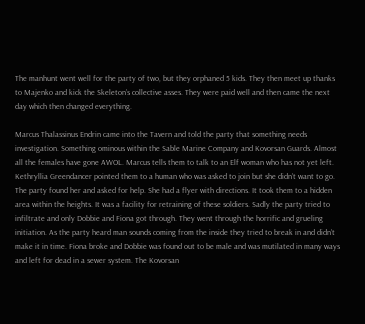The manhunt went well for the party of two, but they orphaned 5 kids. They then meet up thanks to Majenko and kick the Skeleton’s collective asses. They were paid well and then came the next day which then changed everything.

Marcus Thalassinus Endrin came into the Tavern and told the party that something needs investigation. Something ominous within the Sable Marine Company and Kovorsan Guards. Almost all the females have gone AWOL. Marcus tells them to talk to an Elf woman who has not yet left. Kethryllia Greendancer pointed them to a human who was asked to join but she didn’t want to go. The party found her and asked for help. She had a flyer with directions. It took them to a hidden area within the heights. It was a facility for retraining of these soldiers. Sadly the party tried to infiltrate and only Dobbie and Fiona got through. They went through the horrific and grueling initiation. As the party heard man sounds coming from the inside they tried to break in and didn’t make it in time. Fiona broke and Dobbie was found out to be male and was mutilated in many ways and left for dead in a sewer system. The Kovorsan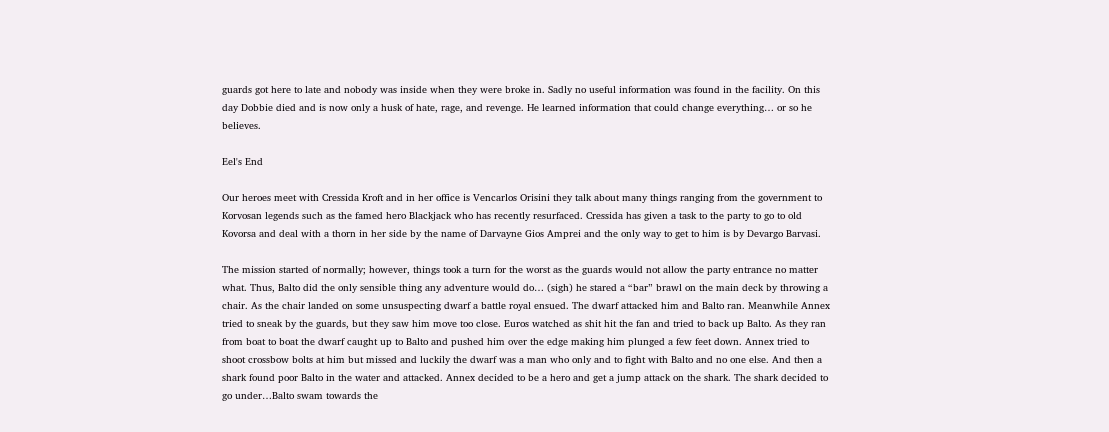guards got here to late and nobody was inside when they were broke in. Sadly no useful information was found in the facility. On this day Dobbie died and is now only a husk of hate, rage, and revenge. He learned information that could change everything… or so he believes.

Eel's End

Our heroes meet with Cressida Kroft and in her office is Vencarlos Orisini they talk about many things ranging from the government to Korvosan legends such as the famed hero Blackjack who has recently resurfaced. Cressida has given a task to the party to go to old Kovorsa and deal with a thorn in her side by the name of Darvayne Gios Amprei and the only way to get to him is by Devargo Barvasi.

The mission started of normally; however, things took a turn for the worst as the guards would not allow the party entrance no matter what. Thus, Balto did the only sensible thing any adventure would do… (sigh) he stared a “bar” brawl on the main deck by throwing a chair. As the chair landed on some unsuspecting dwarf a battle royal ensued. The dwarf attacked him and Balto ran. Meanwhile Annex tried to sneak by the guards, but they saw him move too close. Euros watched as shit hit the fan and tried to back up Balto. As they ran from boat to boat the dwarf caught up to Balto and pushed him over the edge making him plunged a few feet down. Annex tried to shoot crossbow bolts at him but missed and luckily the dwarf was a man who only and to fight with Balto and no one else. And then a shark found poor Balto in the water and attacked. Annex decided to be a hero and get a jump attack on the shark. The shark decided to go under…Balto swam towards the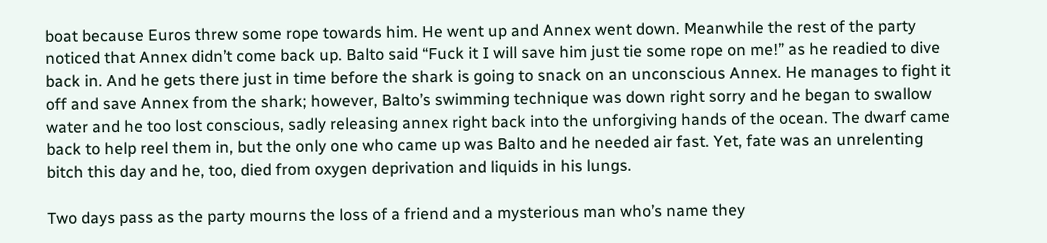boat because Euros threw some rope towards him. He went up and Annex went down. Meanwhile the rest of the party noticed that Annex didn’t come back up. Balto said “Fuck it I will save him just tie some rope on me!” as he readied to dive back in. And he gets there just in time before the shark is going to snack on an unconscious Annex. He manages to fight it off and save Annex from the shark; however, Balto’s swimming technique was down right sorry and he began to swallow water and he too lost conscious, sadly releasing annex right back into the unforgiving hands of the ocean. The dwarf came back to help reel them in, but the only one who came up was Balto and he needed air fast. Yet, fate was an unrelenting bitch this day and he, too, died from oxygen deprivation and liquids in his lungs.

Two days pass as the party mourns the loss of a friend and a mysterious man who’s name they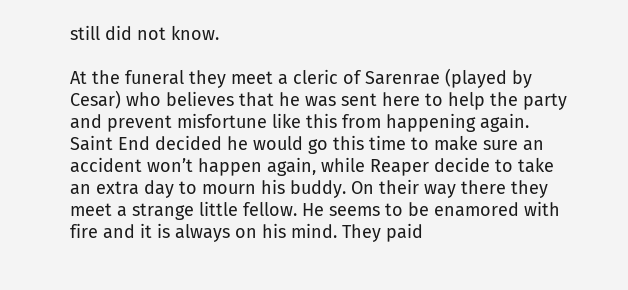still did not know.

At the funeral they meet a cleric of Sarenrae (played by Cesar) who believes that he was sent here to help the party and prevent misfortune like this from happening again. Saint End decided he would go this time to make sure an accident won’t happen again, while Reaper decide to take an extra day to mourn his buddy. On their way there they meet a strange little fellow. He seems to be enamored with fire and it is always on his mind. They paid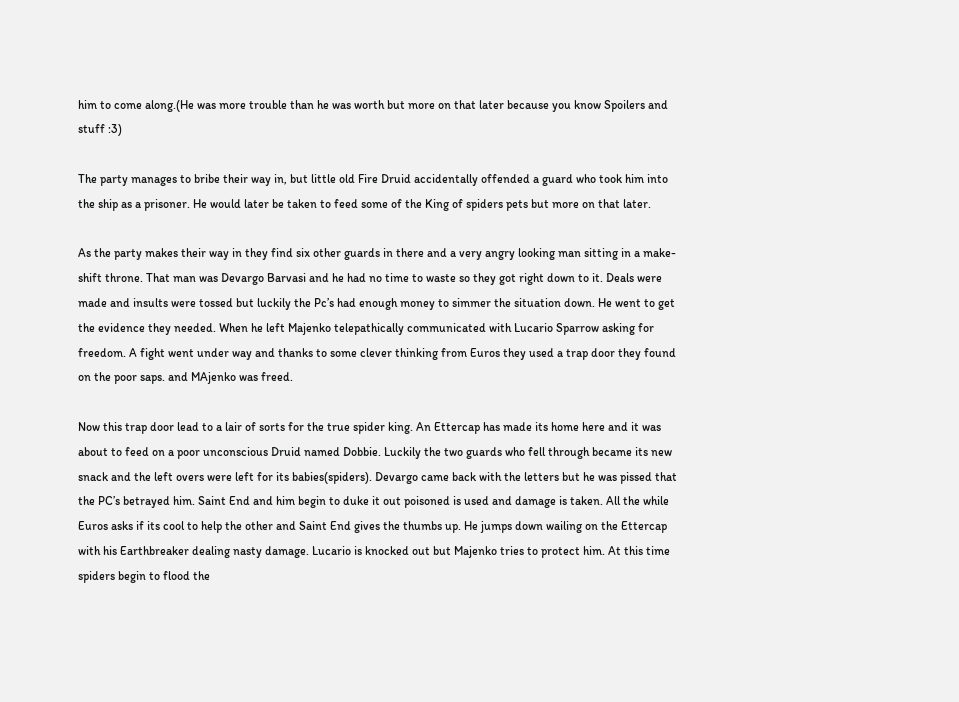him to come along.(He was more trouble than he was worth but more on that later because you know Spoilers and stuff :3)

The party manages to bribe their way in, but little old Fire Druid accidentally offended a guard who took him into the ship as a prisoner. He would later be taken to feed some of the King of spiders pets but more on that later.

As the party makes their way in they find six other guards in there and a very angry looking man sitting in a make-shift throne. That man was Devargo Barvasi and he had no time to waste so they got right down to it. Deals were made and insults were tossed but luckily the Pc’s had enough money to simmer the situation down. He went to get the evidence they needed. When he left Majenko telepathically communicated with Lucario Sparrow asking for freedom. A fight went under way and thanks to some clever thinking from Euros they used a trap door they found on the poor saps. and MAjenko was freed.

Now this trap door lead to a lair of sorts for the true spider king. An Ettercap has made its home here and it was about to feed on a poor unconscious Druid named Dobbie. Luckily the two guards who fell through became its new snack and the left overs were left for its babies(spiders). Devargo came back with the letters but he was pissed that the PC’s betrayed him. Saint End and him begin to duke it out poisoned is used and damage is taken. All the while Euros asks if its cool to help the other and Saint End gives the thumbs up. He jumps down wailing on the Ettercap with his Earthbreaker dealing nasty damage. Lucario is knocked out but Majenko tries to protect him. At this time spiders begin to flood the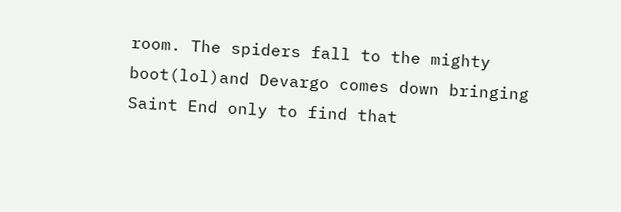room. The spiders fall to the mighty boot(lol)and Devargo comes down bringing Saint End only to find that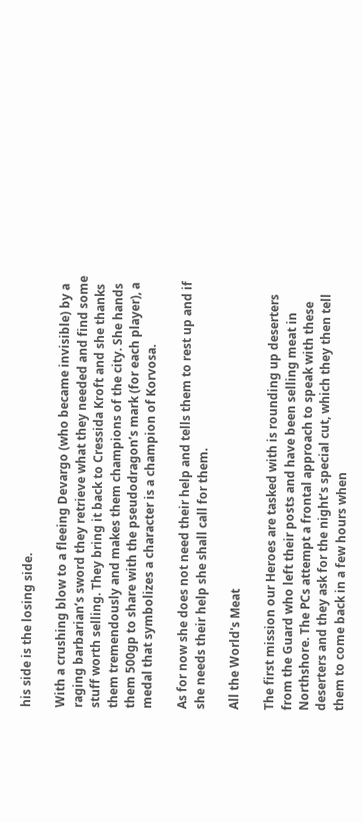his side is the losing side.

With a crushing blow to a fleeing Devargo (who became invisible) by a raging barbarian’s sword they retrieve what they needed and find some stuff worth selling. They bring it back to Cressida Kroft and she thanks them tremendously and makes them champions of the city. She hands them 500gp to share with the pseudodragon’s mark (for each player), a medal that symbolizes a character is a champion of Korvosa.

As for now she does not need their help and tells them to rest up and if she needs their help she shall call for them.

All the World's Meat

The first mission our Heroes are tasked with is rounding up deserters from the Guard who left their posts and have been selling meat in Northshore. The PCs attempt a frontal approach to speak with these deserters and they ask for the night’s special cut, which they then tell them to come back in a few hours when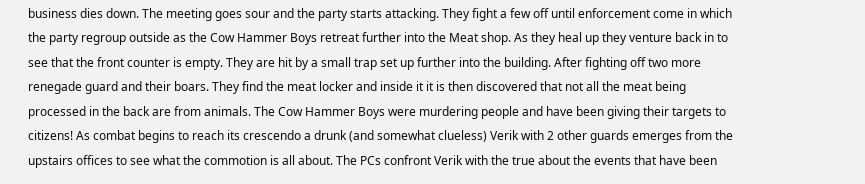business dies down. The meeting goes sour and the party starts attacking. They fight a few off until enforcement come in which the party regroup outside as the Cow Hammer Boys retreat further into the Meat shop. As they heal up they venture back in to see that the front counter is empty. They are hit by a small trap set up further into the building. After fighting off two more renegade guard and their boars. They find the meat locker and inside it it is then discovered that not all the meat being processed in the back are from animals. The Cow Hammer Boys were murdering people and have been giving their targets to citizens! As combat begins to reach its crescendo a drunk (and somewhat clueless) Verik with 2 other guards emerges from the upstairs offices to see what the commotion is all about. The PCs confront Verik with the true about the events that have been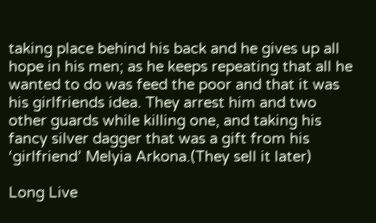taking place behind his back and he gives up all hope in his men; as he keeps repeating that all he wanted to do was feed the poor and that it was his girlfriends idea. They arrest him and two other guards while killing one, and taking his fancy silver dagger that was a gift from his ‘girlfriend’ Melyia Arkona.(They sell it later)

Long Live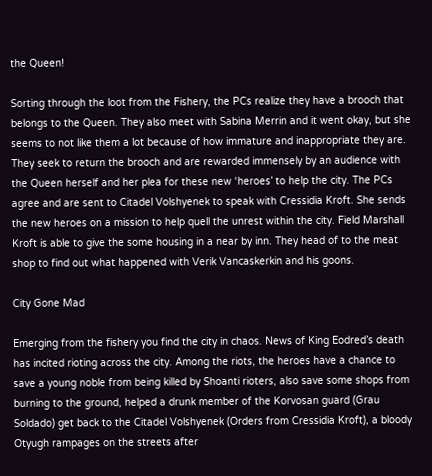the Queen!

Sorting through the loot from the Fishery, the PCs realize they have a brooch that belongs to the Queen. They also meet with Sabina Merrin and it went okay, but she seems to not like them a lot because of how immature and inappropriate they are. They seek to return the brooch and are rewarded immensely by an audience with the Queen herself and her plea for these new ‘heroes’ to help the city. The PCs agree and are sent to Citadel Volshyenek to speak with Cressidia Kroft. She sends the new heroes on a mission to help quell the unrest within the city. Field Marshall Kroft is able to give the some housing in a near by inn. They head of to the meat shop to find out what happened with Verik Vancaskerkin and his goons.

City Gone Mad

Emerging from the fishery you find the city in chaos. News of King Eodred’s death has incited rioting across the city. Among the riots, the heroes have a chance to save a young noble from being killed by Shoanti rioters, also save some shops from burning to the ground, helped a drunk member of the Korvosan guard (Grau Soldado) get back to the Citadel Volshyenek (Orders from Cressidia Kroft), a bloody Otyugh rampages on the streets after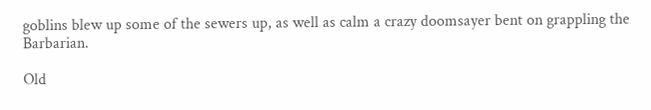goblins blew up some of the sewers up, as well as calm a crazy doomsayer bent on grappling the Barbarian.

Old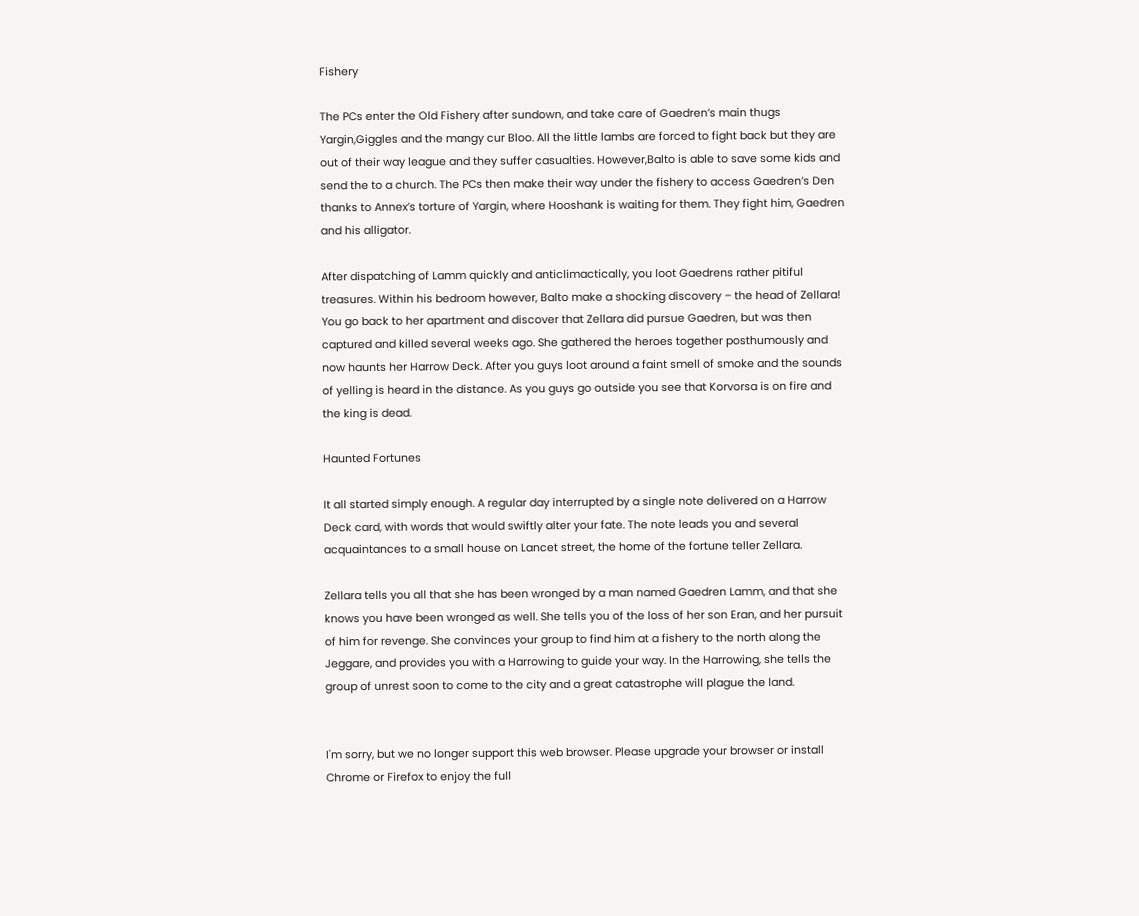Fishery

The PCs enter the Old Fishery after sundown, and take care of Gaedren’s main thugs Yargin,Giggles and the mangy cur Bloo. All the little lambs are forced to fight back but they are out of their way league and they suffer casualties. However,Balto is able to save some kids and send the to a church. The PCs then make their way under the fishery to access Gaedren’s Den thanks to Annex’s torture of Yargin, where Hooshank is waiting for them. They fight him, Gaedren and his alligator.

After dispatching of Lamm quickly and anticlimactically, you loot Gaedrens rather pitiful treasures. Within his bedroom however, Balto make a shocking discovery – the head of Zellara! You go back to her apartment and discover that Zellara did pursue Gaedren, but was then captured and killed several weeks ago. She gathered the heroes together posthumously and now haunts her Harrow Deck. After you guys loot around a faint smell of smoke and the sounds of yelling is heard in the distance. As you guys go outside you see that Korvorsa is on fire and the king is dead.

Haunted Fortunes

It all started simply enough. A regular day interrupted by a single note delivered on a Harrow Deck card, with words that would swiftly alter your fate. The note leads you and several acquaintances to a small house on Lancet street, the home of the fortune teller Zellara.

Zellara tells you all that she has been wronged by a man named Gaedren Lamm, and that she knows you have been wronged as well. She tells you of the loss of her son Eran, and her pursuit of him for revenge. She convinces your group to find him at a fishery to the north along the Jeggare, and provides you with a Harrowing to guide your way. In the Harrowing, she tells the group of unrest soon to come to the city and a great catastrophe will plague the land.


I'm sorry, but we no longer support this web browser. Please upgrade your browser or install Chrome or Firefox to enjoy the full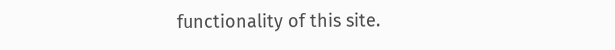functionality of this site.